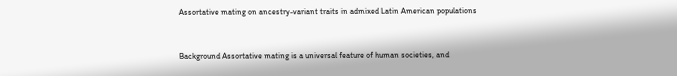Assortative mating on ancestry-variant traits in admixed Latin American populations


Background Assortative mating is a universal feature of human societies, and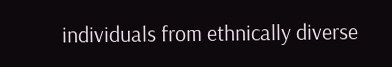individuals from ethnically diverse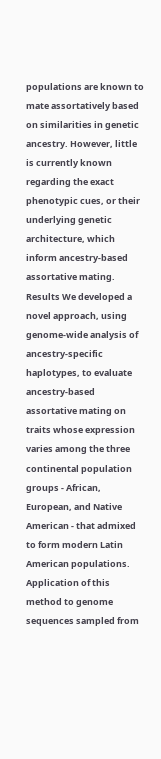populations are known to mate assortatively based on similarities in genetic ancestry. However, little is currently known regarding the exact phenotypic cues, or their underlying genetic architecture, which inform ancestry-based assortative mating. Results We developed a novel approach, using genome-wide analysis of ancestry-specific haplotypes, to evaluate ancestry-based assortative mating on traits whose expression varies among the three continental population groups - African, European, and Native American - that admixed to form modern Latin American populations. Application of this method to genome sequences sampled from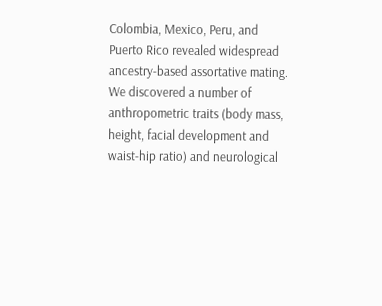Colombia, Mexico, Peru, and Puerto Rico revealed widespread ancestry-based assortative mating. We discovered a number of anthropometric traits (body mass, height, facial development and waist-hip ratio) and neurological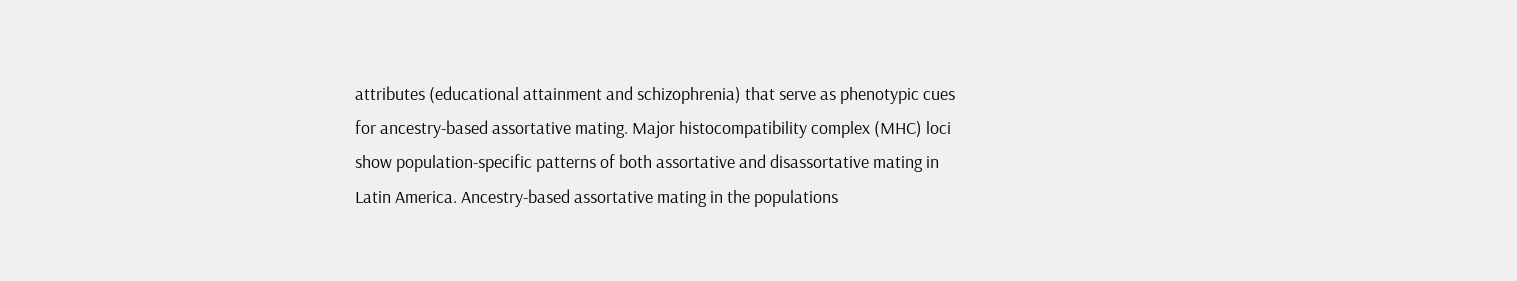attributes (educational attainment and schizophrenia) that serve as phenotypic cues for ancestry-based assortative mating. Major histocompatibility complex (MHC) loci show population-specific patterns of both assortative and disassortative mating in Latin America. Ancestry-based assortative mating in the populations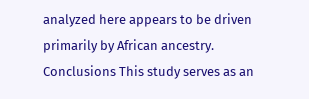analyzed here appears to be driven primarily by African ancestry. Conclusions This study serves as an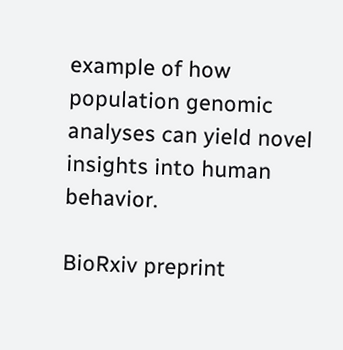example of how population genomic analyses can yield novel insights into human behavior.

BioRxiv preprint